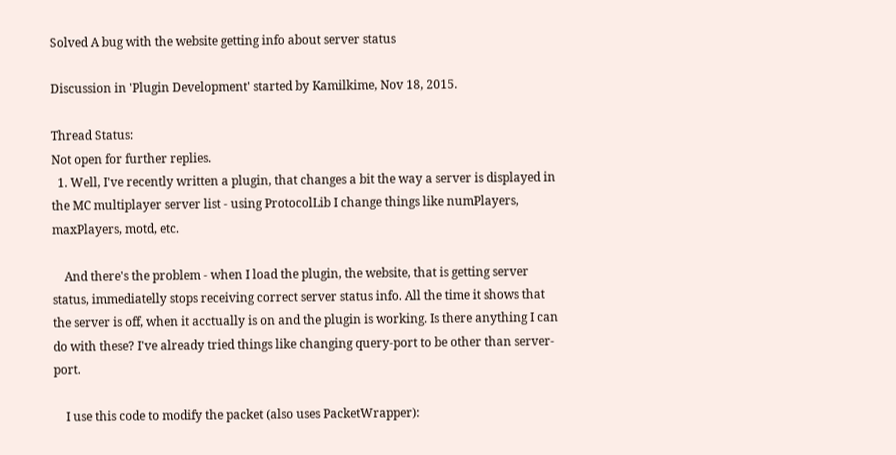Solved A bug with the website getting info about server status

Discussion in 'Plugin Development' started by Kamilkime, Nov 18, 2015.

Thread Status:
Not open for further replies.
  1. Well, I've recently written a plugin, that changes a bit the way a server is displayed in the MC multiplayer server list - using ProtocolLib I change things like numPlayers, maxPlayers, motd, etc.

    And there's the problem - when I load the plugin, the website, that is getting server status, immediatelly stops receiving correct server status info. All the time it shows that the server is off, when it acctually is on and the plugin is working. Is there anything I can do with these? I've already tried things like changing query-port to be other than server-port.

    I use this code to modify the packet (also uses PacketWrapper):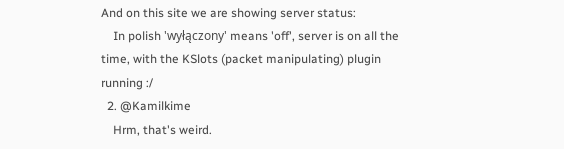And on this site we are showing server status:
    In polish 'wyłączony' means 'off', server is on all the time, with the KSlots (packet manipulating) plugin running :/
  2. @Kamilkime
    Hrm, that's weird.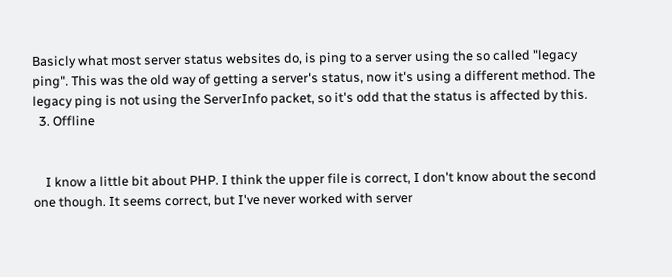Basicly what most server status websites do, is ping to a server using the so called "legacy ping". This was the old way of getting a server's status, now it's using a different method. The legacy ping is not using the ServerInfo packet, so it's odd that the status is affected by this.
  3. Offline


    I know a little bit about PHP. I think the upper file is correct, I don't know about the second one though. It seems correct, but I've never worked with server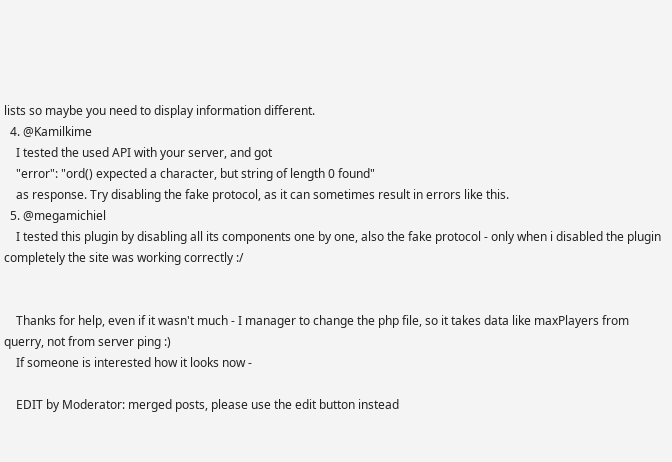lists so maybe you need to display information different.
  4. @Kamilkime
    I tested the used API with your server, and got
    "error": "ord() expected a character, but string of length 0 found"
    as response. Try disabling the fake protocol, as it can sometimes result in errors like this.
  5. @megamichiel
    I tested this plugin by disabling all its components one by one, also the fake protocol - only when i disabled the plugin completely the site was working correctly :/


    Thanks for help, even if it wasn't much - I manager to change the php file, so it takes data like maxPlayers from querry, not from server ping :)
    If someone is interested how it looks now -

    EDIT by Moderator: merged posts, please use the edit button instead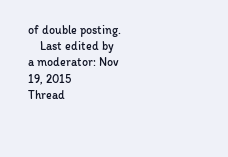of double posting.
    Last edited by a moderator: Nov 19, 2015
Thread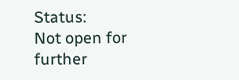Status:
Not open for further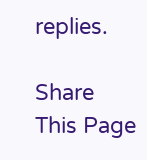replies.

Share This Page